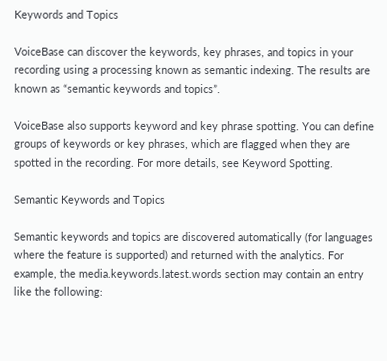Keywords and Topics

VoiceBase can discover the keywords, key phrases, and topics in your recording using a processing known as semantic indexing. The results are known as “semantic keywords and topics”.

VoiceBase also supports keyword and key phrase spotting. You can define groups of keywords or key phrases, which are flagged when they are spotted in the recording. For more details, see Keyword Spotting.

Semantic Keywords and Topics

Semantic keywords and topics are discovered automatically (for languages where the feature is supported) and returned with the analytics. For example, the media.keywords.latest.words section may contain an entry like the following: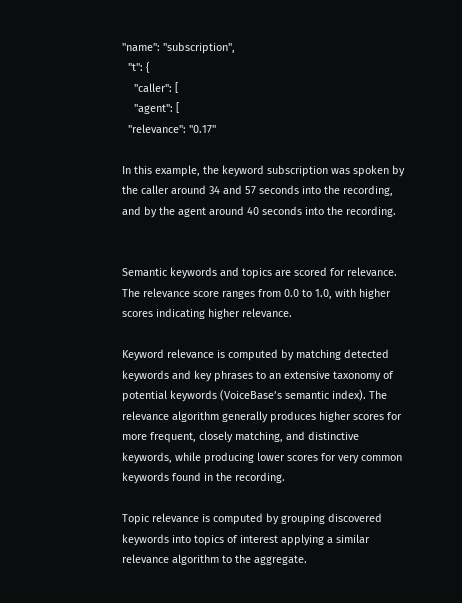"name": "subscription",
  "t": {
    "caller": [
    "agent": [
  "relevance": "0.17"

In this example, the keyword subscription was spoken by the caller around 34 and 57 seconds into the recording, and by the agent around 40 seconds into the recording.


Semantic keywords and topics are scored for relevance. The relevance score ranges from 0.0 to 1.0, with higher scores indicating higher relevance.

Keyword relevance is computed by matching detected keywords and key phrases to an extensive taxonomy of potential keywords (VoiceBase’s semantic index). The relevance algorithm generally produces higher scores for more frequent, closely matching, and distinctive keywords, while producing lower scores for very common keywords found in the recording.

Topic relevance is computed by grouping discovered keywords into topics of interest applying a similar relevance algorithm to the aggregate.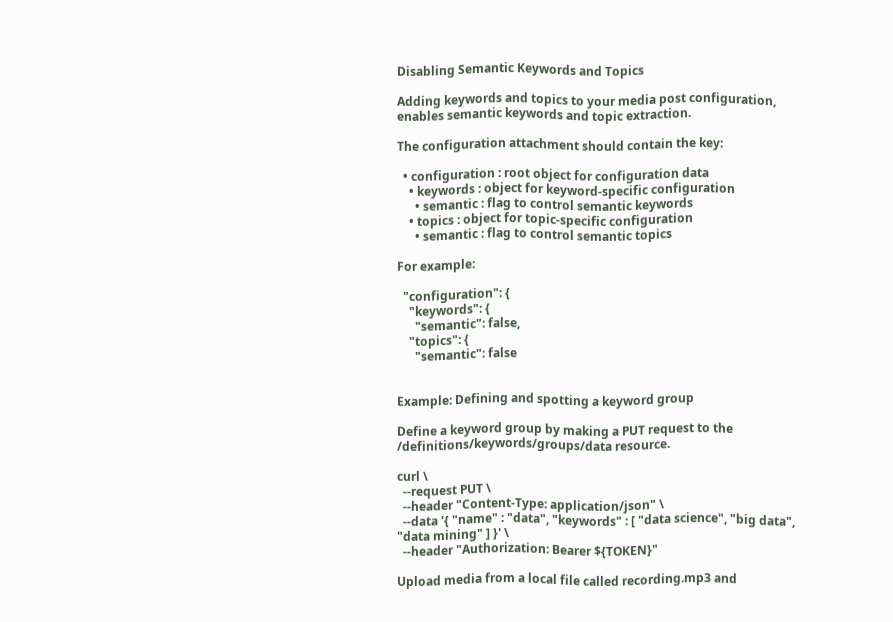Disabling Semantic Keywords and Topics

Adding keywords and topics to your media post configuration, enables semantic keywords and topic extraction.

The configuration attachment should contain the key:

  • configuration : root object for configuration data
    • keywords : object for keyword-specific configuration
      • semantic : flag to control semantic keywords
    • topics : object for topic-specific configuration
      • semantic : flag to control semantic topics

For example:

  "configuration": {
    "keywords": {
      "semantic": false,
    "topics": {
      "semantic": false


Example: Defining and spotting a keyword group

Define a keyword group by making a PUT request to the /definitions/keywords/groups/data resource.

curl \
  --request PUT \
  --header "Content-Type: application/json" \
  --data '{ "name" : "data", "keywords" : [ "data science", "big data", "data mining" ] }' \
  --header "Authorization: Bearer ${TOKEN}"

Upload media from a local file called recording.mp3 and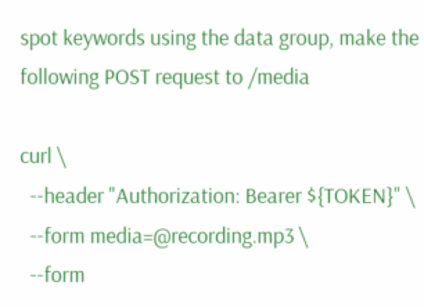spot keywords using the data group, make the following POST request to /media

curl \
  --header "Authorization: Bearer ${TOKEN}" \
  --form media=@recording.mp3 \
  --form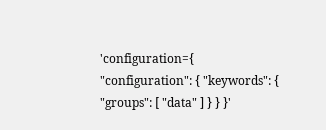'configuration={ "configuration": { "keywords": { "groups": [ "data" ] } } }'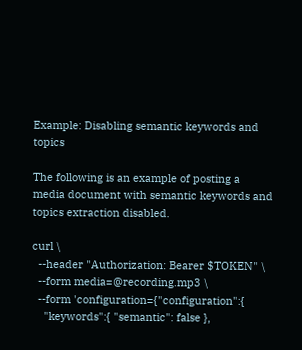Example: Disabling semantic keywords and topics

The following is an example of posting a media document with semantic keywords and topics extraction disabled.

curl \
  --header "Authorization: Bearer $TOKEN" \
  --form media=@recording.mp3 \
  --form 'configuration={"configuration":{
    "keywords":{ "semantic": false },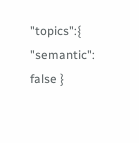"topics":{ "semantic": false }